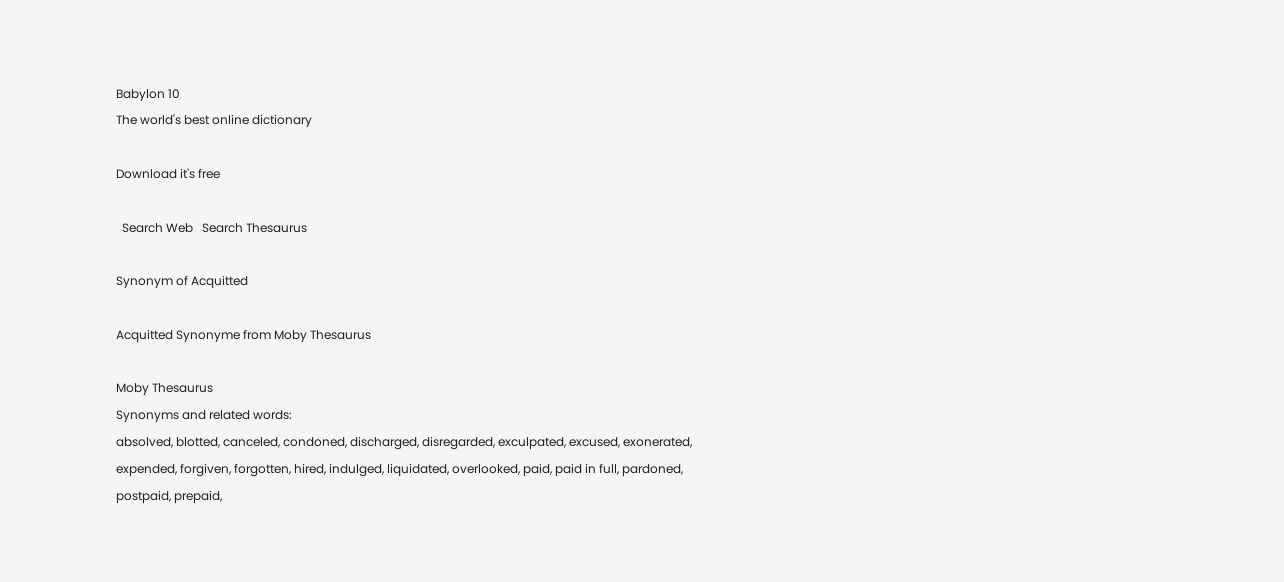Babylon 10
The world's best online dictionary

Download it's free

  Search Web   Search Thesaurus

Synonym of Acquitted

Acquitted Synonyme from Moby Thesaurus

Moby Thesaurus
Synonyms and related words:
absolved, blotted, canceled, condoned, discharged, disregarded, exculpated, excused, exonerated, expended, forgiven, forgotten, hired, indulged, liquidated, overlooked, paid, paid in full, pardoned, postpaid, prepaid,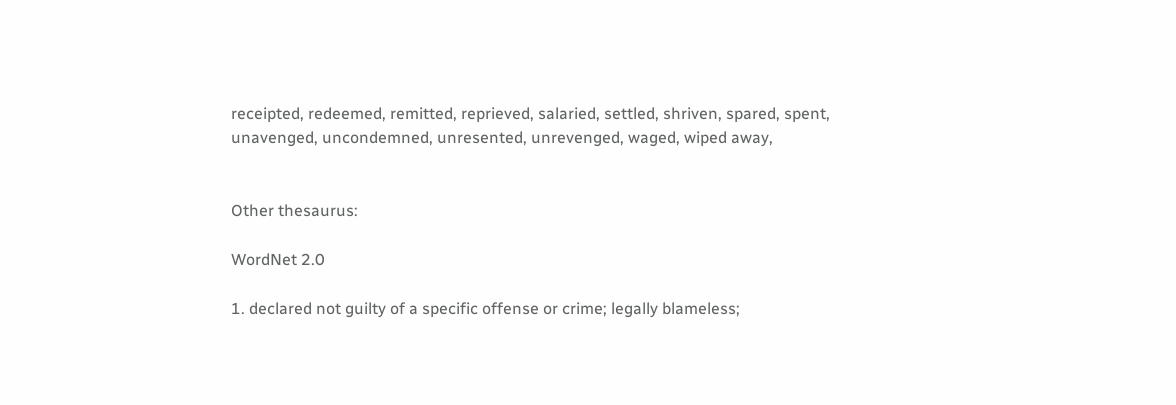receipted, redeemed, remitted, reprieved, salaried, settled, shriven, spared, spent, unavenged, uncondemned, unresented, unrevenged, waged, wiped away,


Other thesaurus:

WordNet 2.0

1. declared not guilty of a specific offense or crime; legally blameless;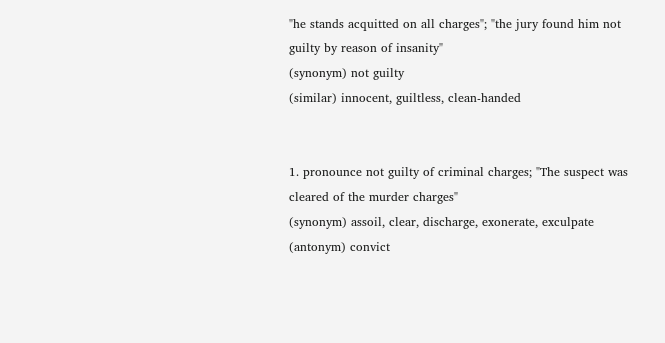"he stands acquitted on all charges"; "the jury found him not guilty by reason of insanity"
(synonym) not guilty
(similar) innocent, guiltless, clean-handed


1. pronounce not guilty of criminal charges; "The suspect was cleared of the murder charges"
(synonym) assoil, clear, discharge, exonerate, exculpate
(antonym) convict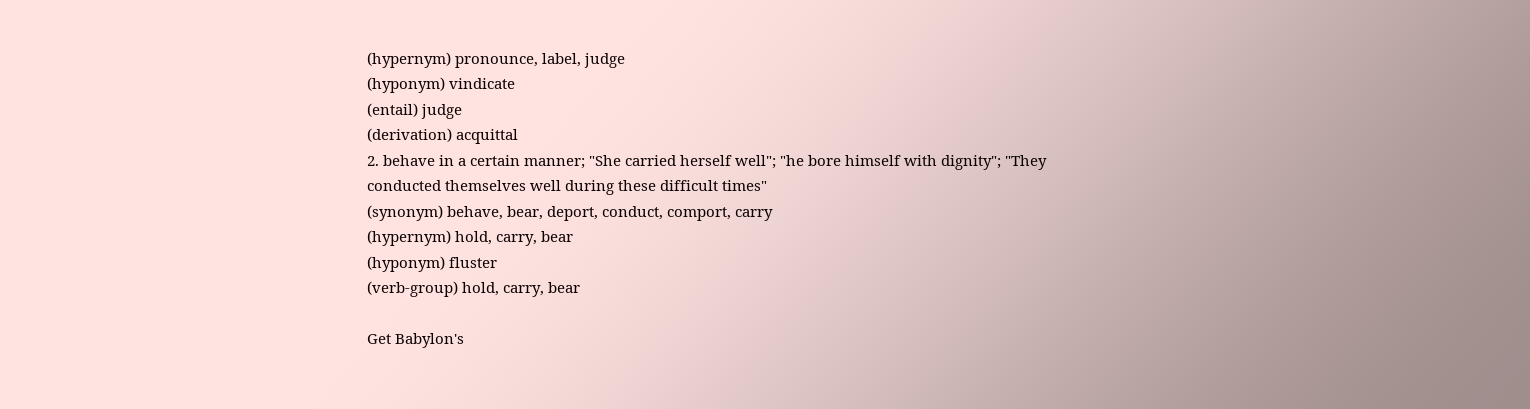(hypernym) pronounce, label, judge
(hyponym) vindicate
(entail) judge
(derivation) acquittal
2. behave in a certain manner; "She carried herself well"; "he bore himself with dignity"; "They conducted themselves well during these difficult times"
(synonym) behave, bear, deport, conduct, comport, carry
(hypernym) hold, carry, bear
(hyponym) fluster
(verb-group) hold, carry, bear

Get Babylon's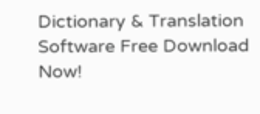Dictionary & Translation Software Free Download Now!